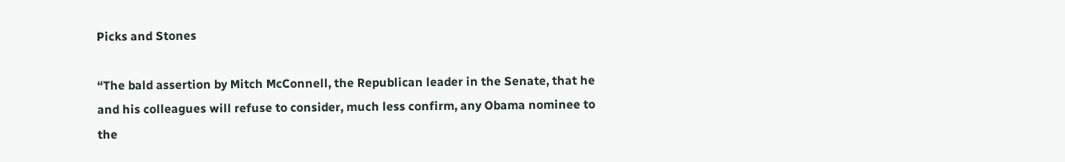Picks and Stones

“The bald assertion by Mitch McConnell, the Republican leader in the Senate, that he and his colleagues will refuse to consider, much less confirm, any Obama nominee to the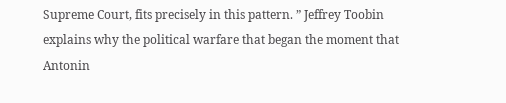Supreme Court, fits precisely in this pattern. ” Jeffrey Toobin explains why the political warfare that began the moment that Antonin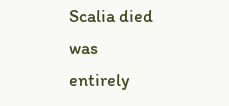Scalia died was entirely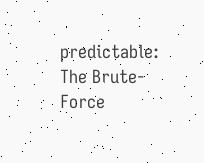predictable: The Brute-Force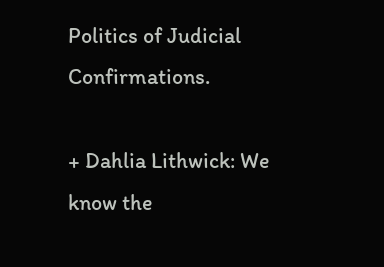Politics of Judicial Confirmations.

+ Dahlia Lithwick: We know the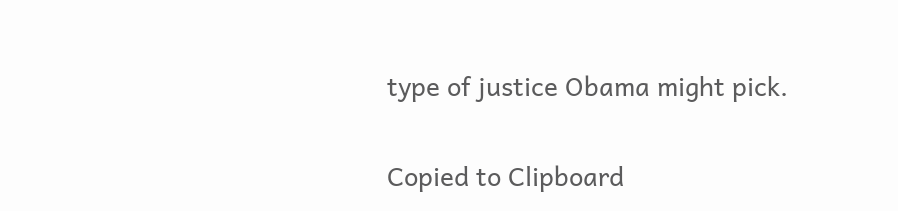type of justice Obama might pick.

Copied to Clipboard